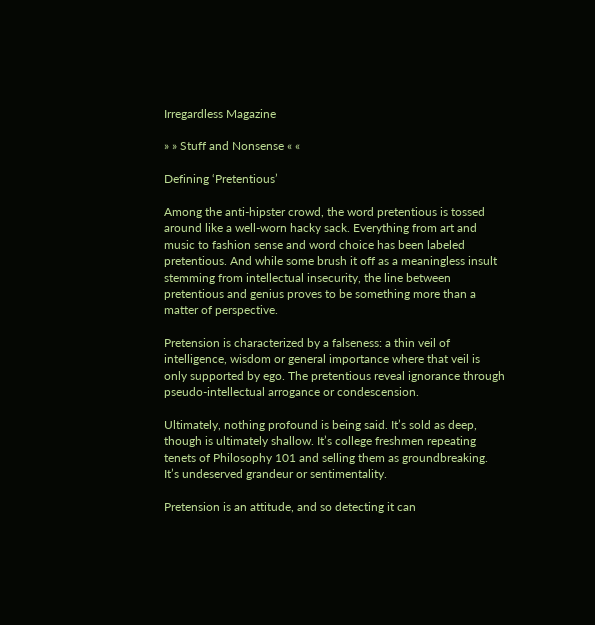Irregardless Magazine

» » Stuff and Nonsense « «

Defining ‘Pretentious’

Among the anti-hipster crowd, the word pretentious is tossed around like a well-worn hacky sack. Everything from art and music to fashion sense and word choice has been labeled pretentious. And while some brush it off as a meaningless insult stemming from intellectual insecurity, the line between pretentious and genius proves to be something more than a matter of perspective.

Pretension is characterized by a falseness: a thin veil of intelligence, wisdom or general importance where that veil is only supported by ego. The pretentious reveal ignorance through pseudo-intellectual arrogance or condescension.

Ultimately, nothing profound is being said. It’s sold as deep, though is ultimately shallow. It’s college freshmen repeating tenets of Philosophy 101 and selling them as groundbreaking. It’s undeserved grandeur or sentimentality.

Pretension is an attitude, and so detecting it can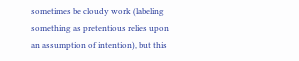sometimes be cloudy work (labeling something as pretentious relies upon an assumption of intention), but this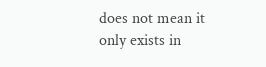does not mean it only exists in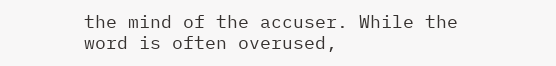the mind of the accuser. While the word is often overused,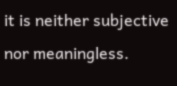it is neither subjective nor meaningless.